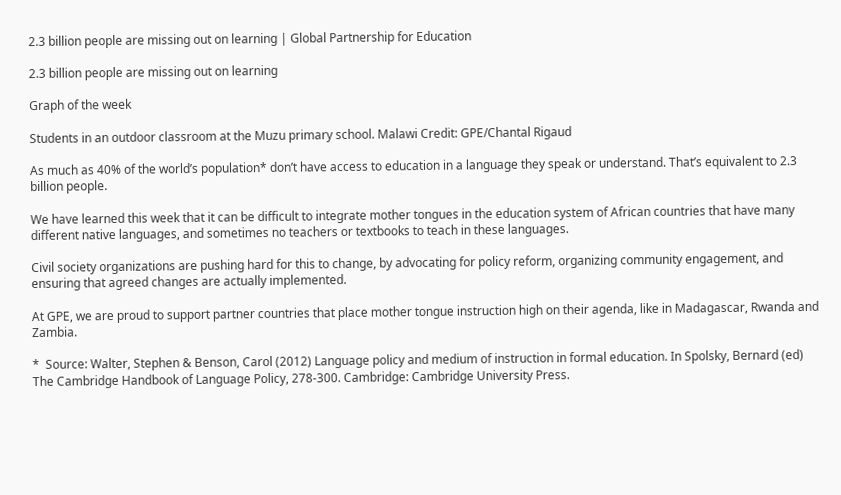2.3 billion people are missing out on learning | Global Partnership for Education

2.3 billion people are missing out on learning

Graph of the week

Students in an outdoor classroom at the Muzu primary school. Malawi Credit: GPE/Chantal Rigaud

As much as 40% of the world’s population* don’t have access to education in a language they speak or understand. That’s equivalent to 2.3 billion people.

We have learned this week that it can be difficult to integrate mother tongues in the education system of African countries that have many different native languages, and sometimes no teachers or textbooks to teach in these languages.

Civil society organizations are pushing hard for this to change, by advocating for policy reform, organizing community engagement, and ensuring that agreed changes are actually implemented.

At GPE, we are proud to support partner countries that place mother tongue instruction high on their agenda, like in Madagascar, Rwanda and Zambia.

*  Source: Walter, Stephen & Benson, Carol (2012) Language policy and medium of instruction in formal education. In Spolsky, Bernard (ed) The Cambridge Handbook of Language Policy, 278-300. Cambridge: Cambridge University Press.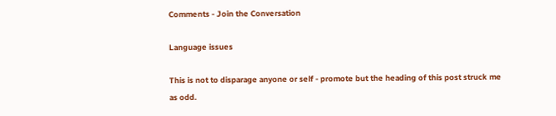Comments - Join the Conversation

Language issues

This is not to disparage anyone or self - promote but the heading of this post struck me as odd.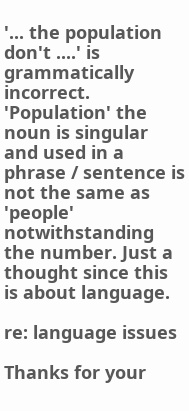'... the population don't ....' is grammatically incorrect. 'Population' the noun is singular and used in a phrase / sentence is not the same as 'people' notwithstanding the number. Just a thought since this is about language.

re: language issues

Thanks for your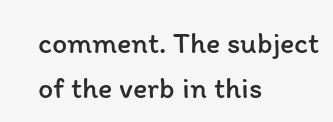comment. The subject of the verb in this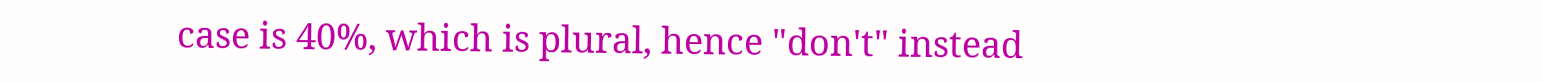case is 40%, which is plural, hence "don't" instead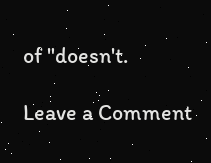of "doesn't.

Leave a Comment